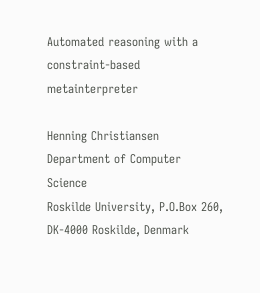Automated reasoning with a constraint-based metainterpreter

Henning Christiansen
Department of Computer Science
Roskilde University, P.O.Box 260, DK-4000 Roskilde, Denmark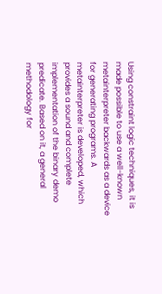Using constraint logic techniques, it is made possible to use a well-known metainterpreter backwards as a device for generating programs. A metainterpreter is developed, which provides a sound and complete implementation of the binary demo predicate. Based on it, a general methodology for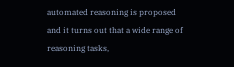automated reasoning is proposed and it turns out that a wide range of reasoning tasks,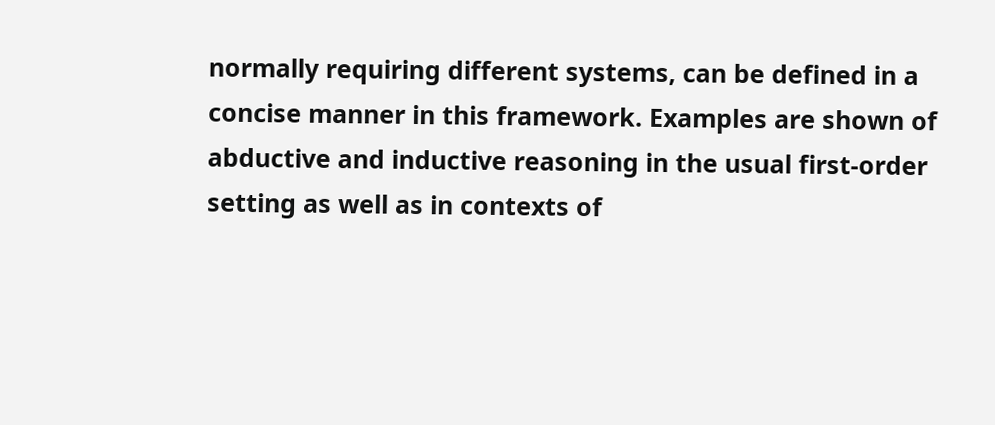normally requiring different systems, can be defined in a concise manner in this framework. Examples are shown of abductive and inductive reasoning in the usual first-order setting as well as in contexts of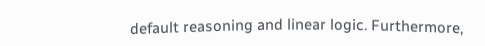default reasoning and linear logic. Furthermore,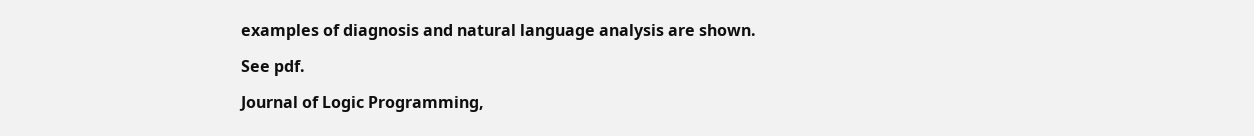examples of diagnosis and natural language analysis are shown.

See pdf.

Journal of Logic Programming,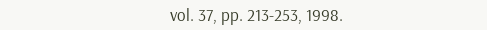vol. 37, pp. 213-253, 1998.